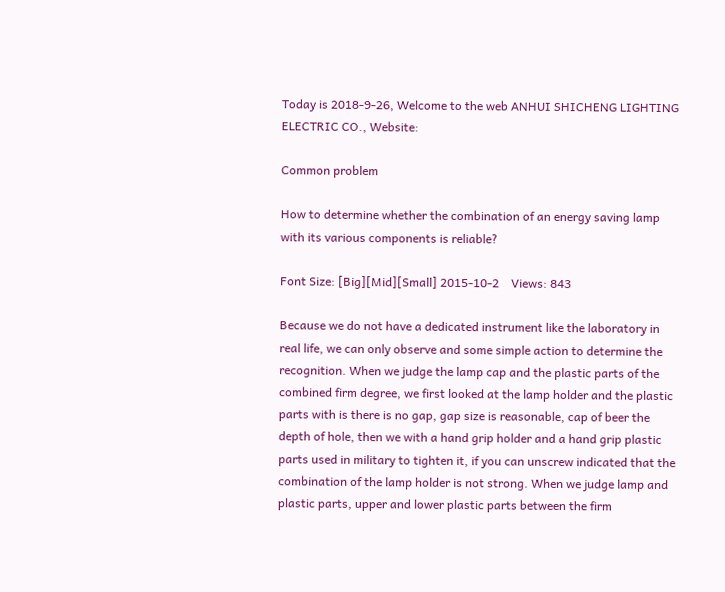Today is 2018-9-26, Welcome to the web ANHUI SHICHENG LIGHTING ELECTRIC CO., Website:

Common problem

How to determine whether the combination of an energy saving lamp with its various components is reliable?

Font Size: [Big][Mid][Small] 2015-10-2    Views: 843

Because we do not have a dedicated instrument like the laboratory in real life, we can only observe and some simple action to determine the recognition. When we judge the lamp cap and the plastic parts of the combined firm degree, we first looked at the lamp holder and the plastic parts with is there is no gap, gap size is reasonable, cap of beer the depth of hole, then we with a hand grip holder and a hand grip plastic parts used in military to tighten it, if you can unscrew indicated that the combination of the lamp holder is not strong. When we judge lamp and plastic parts, upper and lower plastic parts between the firm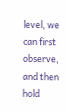level, we can first observe, and then hold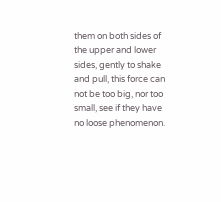them on both sides of the upper and lower sides, gently to shake and pull, this force can not be too big, nor too small, see if they have no loose phenomenon.